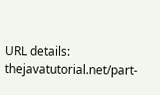URL details: thejavatutorial.net/part-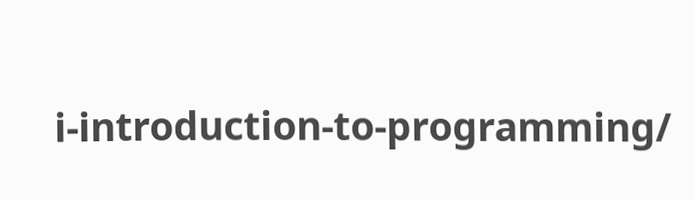i-introduction-to-programming/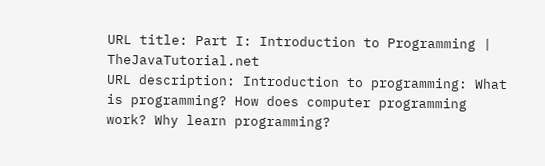URL title: Part I: Introduction to Programming | TheJavaTutorial.net
URL description: Introduction to programming: What is programming? How does computer programming work? Why learn programming?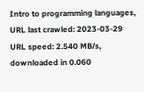Intro to programming languages,
URL last crawled: 2023-03-29
URL speed: 2.540 MB/s, downloaded in 0.060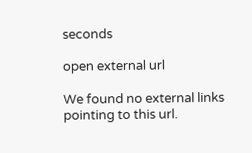seconds

open external url

We found no external links pointing to this url.